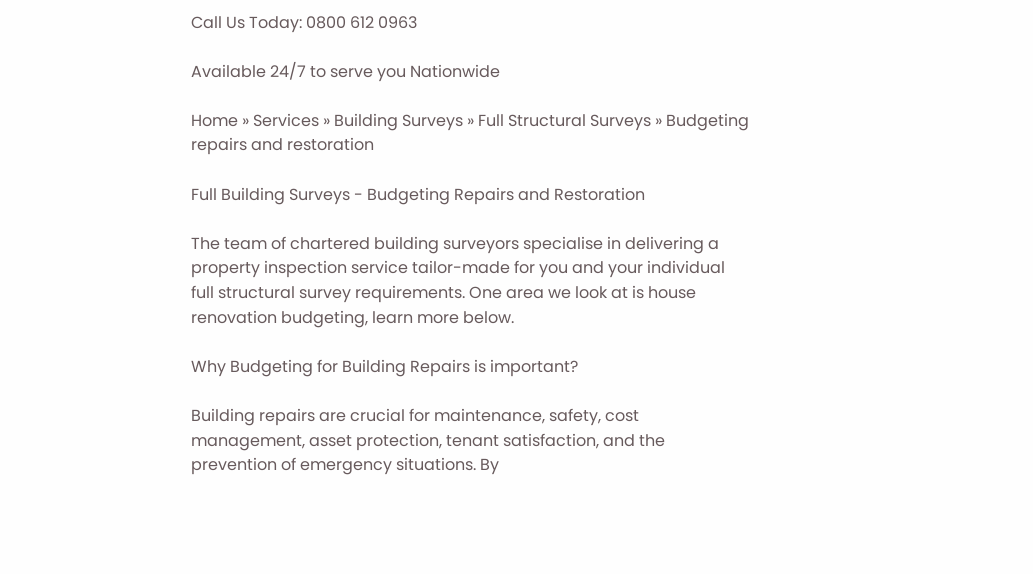Call Us Today: 0800 612 0963

Available 24/7 to serve you Nationwide

Home » Services » Building Surveys » Full Structural Surveys » Budgeting repairs and restoration

Full Building Surveys - Budgeting Repairs and Restoration

The team of chartered building surveyors specialise in delivering a property inspection service tailor-made for you and your individual full structural survey requirements. One area we look at is house renovation budgeting, learn more below.

Why Budgeting for Building Repairs is important?

Building repairs are crucial for maintenance, safety, cost management, asset protection, tenant satisfaction, and the prevention of emergency situations. By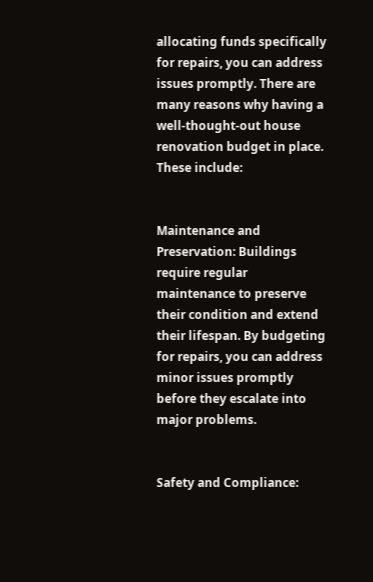allocating funds specifically for repairs, you can address issues promptly. There are many reasons why having a well-thought-out house renovation budget in place. These include:


Maintenance and Preservation: Buildings require regular maintenance to preserve their condition and extend their lifespan. By budgeting for repairs, you can address minor issues promptly before they escalate into major problems.


Safety and Compliance: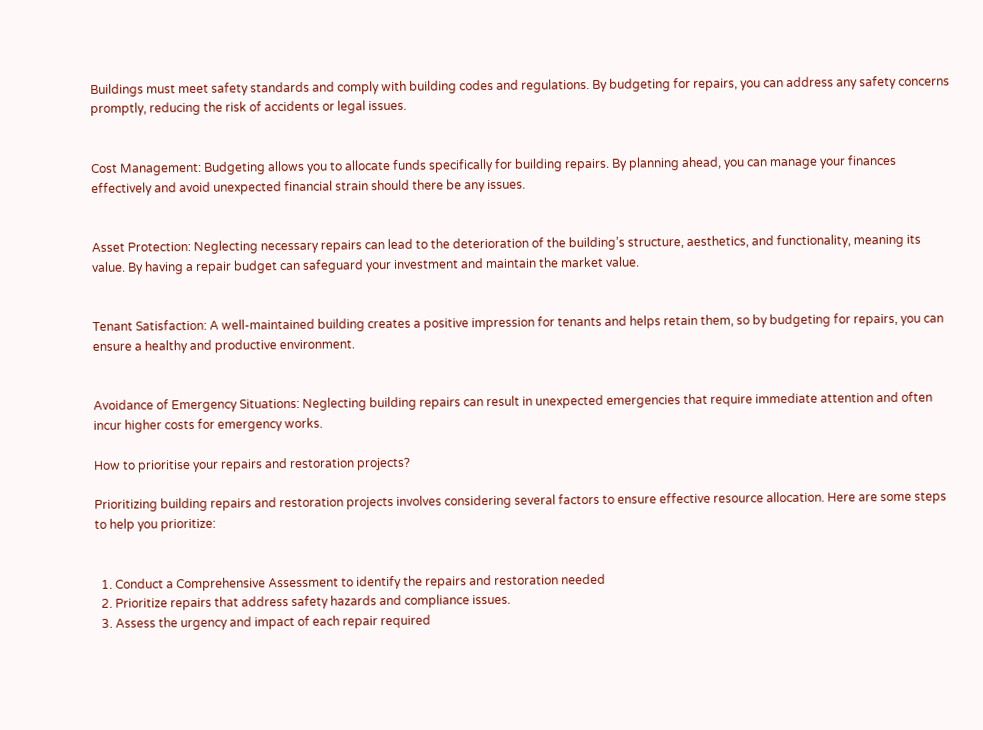Buildings must meet safety standards and comply with building codes and regulations. By budgeting for repairs, you can address any safety concerns promptly, reducing the risk of accidents or legal issues.


Cost Management: Budgeting allows you to allocate funds specifically for building repairs. By planning ahead, you can manage your finances effectively and avoid unexpected financial strain should there be any issues.


Asset Protection: Neglecting necessary repairs can lead to the deterioration of the building’s structure, aesthetics, and functionality, meaning its value. By having a repair budget can safeguard your investment and maintain the market value.


Tenant Satisfaction: A well-maintained building creates a positive impression for tenants and helps retain them, so by budgeting for repairs, you can ensure a healthy and productive environment.


Avoidance of Emergency Situations: Neglecting building repairs can result in unexpected emergencies that require immediate attention and often incur higher costs for emergency works.

How to prioritise your repairs and restoration projects?

Prioritizing building repairs and restoration projects involves considering several factors to ensure effective resource allocation. Here are some steps to help you prioritize:


  1. Conduct a Comprehensive Assessment to identify the repairs and restoration needed
  2. Prioritize repairs that address safety hazards and compliance issues.
  3. Assess the urgency and impact of each repair required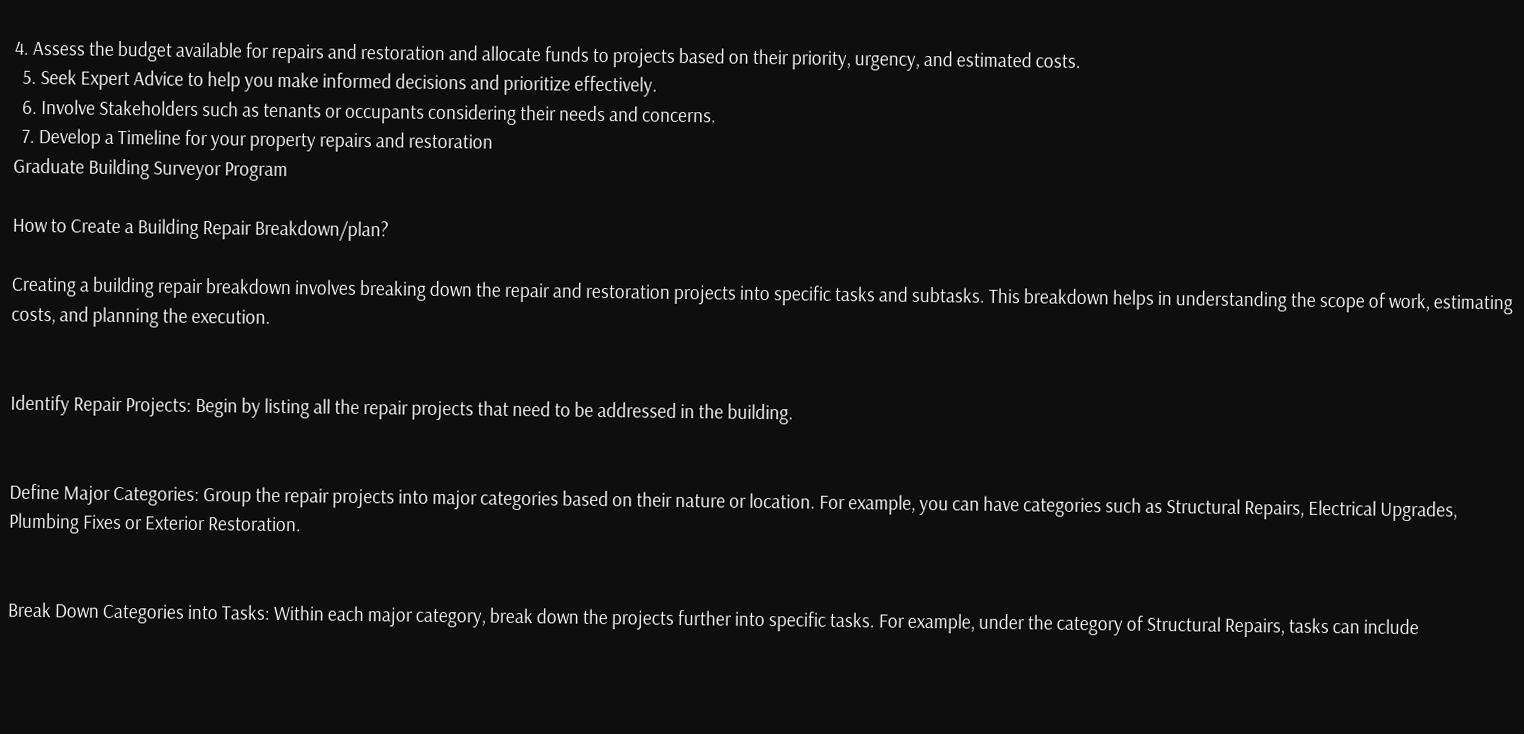4. Assess the budget available for repairs and restoration and allocate funds to projects based on their priority, urgency, and estimated costs.
  5. Seek Expert Advice to help you make informed decisions and prioritize effectively.
  6. Involve Stakeholders such as tenants or occupants considering their needs and concerns.
  7. Develop a Timeline for your property repairs and restoration
Graduate Building Surveyor Program

How to Create a Building Repair Breakdown/plan?

Creating a building repair breakdown involves breaking down the repair and restoration projects into specific tasks and subtasks. This breakdown helps in understanding the scope of work, estimating costs, and planning the execution.


Identify Repair Projects: Begin by listing all the repair projects that need to be addressed in the building.


Define Major Categories: Group the repair projects into major categories based on their nature or location. For example, you can have categories such as Structural Repairs, Electrical Upgrades, Plumbing Fixes or Exterior Restoration.


Break Down Categories into Tasks: Within each major category, break down the projects further into specific tasks. For example, under the category of Structural Repairs, tasks can include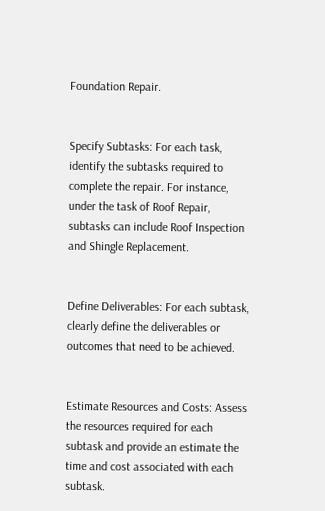Foundation Repair.


Specify Subtasks: For each task, identify the subtasks required to complete the repair. For instance, under the task of Roof Repair, subtasks can include Roof Inspection and Shingle Replacement.


Define Deliverables: For each subtask, clearly define the deliverables or outcomes that need to be achieved.


Estimate Resources and Costs: Assess the resources required for each subtask and provide an estimate the time and cost associated with each subtask.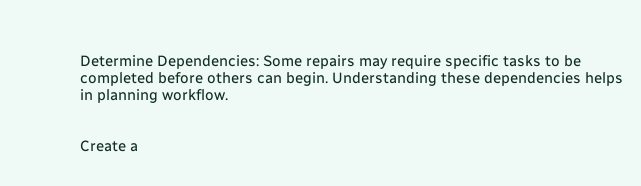Determine Dependencies: Some repairs may require specific tasks to be completed before others can begin. Understanding these dependencies helps in planning workflow.


Create a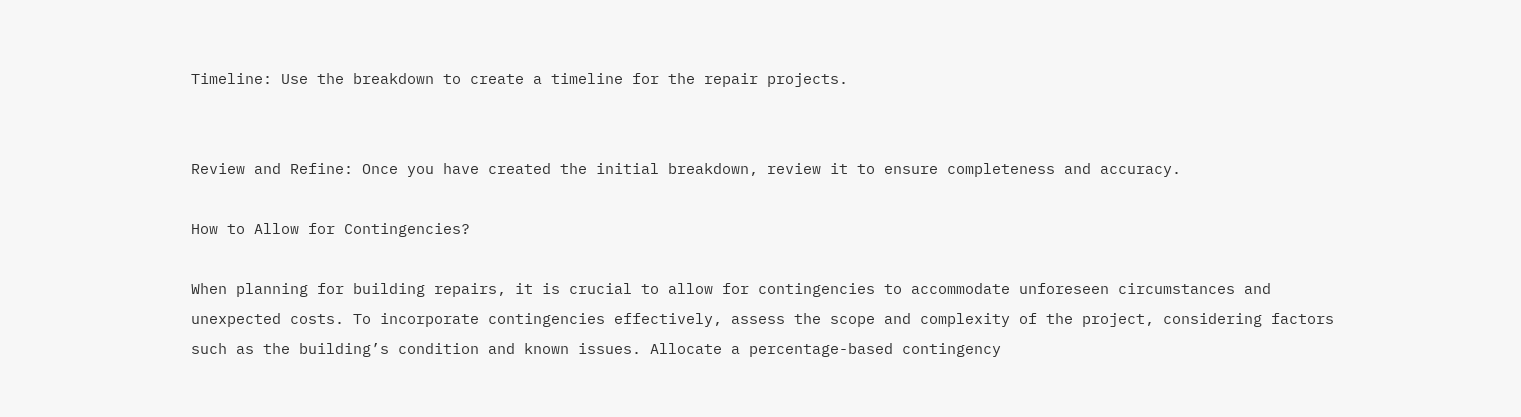Timeline: Use the breakdown to create a timeline for the repair projects.


Review and Refine: Once you have created the initial breakdown, review it to ensure completeness and accuracy.

How to Allow for Contingencies?

When planning for building repairs, it is crucial to allow for contingencies to accommodate unforeseen circumstances and unexpected costs. To incorporate contingencies effectively, assess the scope and complexity of the project, considering factors such as the building’s condition and known issues. Allocate a percentage-based contingency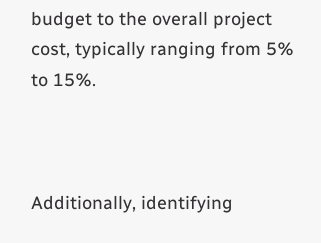budget to the overall project cost, typically ranging from 5% to 15%.



Additionally, identifying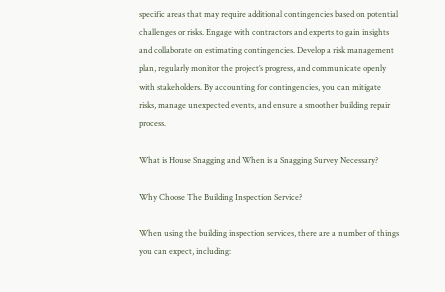specific areas that may require additional contingencies based on potential challenges or risks. Engage with contractors and experts to gain insights and collaborate on estimating contingencies. Develop a risk management plan, regularly monitor the project’s progress, and communicate openly with stakeholders. By accounting for contingencies, you can mitigate risks, manage unexpected events, and ensure a smoother building repair process.

What is House Snagging and When is a Snagging Survey Necessary?

Why Choose The Building Inspection Service?

When using the building inspection services, there are a number of things you can expect, including: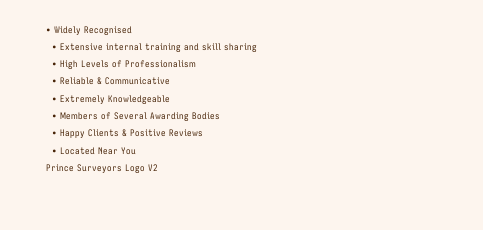• Widely Recognised
  • Extensive internal training and skill sharing
  • High Levels of Professionalism
  • Reliable & Communicative
  • Extremely Knowledgeable
  • Members of Several Awarding Bodies
  • Happy Clients & Positive Reviews
  • Located Near You
Prince Surveyors Logo V2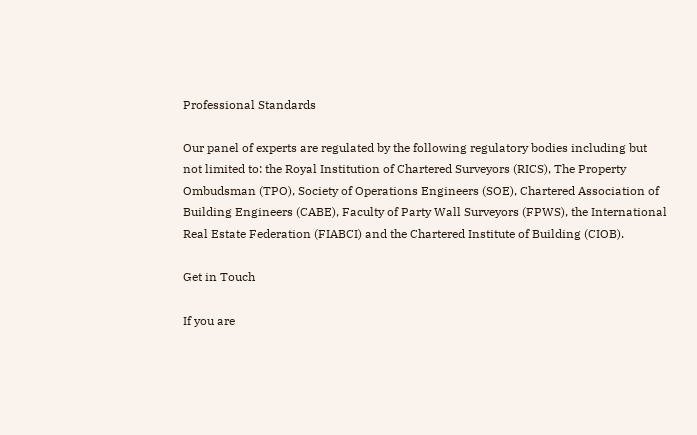Professional Standards

Our panel of experts are regulated by the following regulatory bodies including but not limited to: the Royal Institution of Chartered Surveyors (RICS), The Property Ombudsman (TPO), Society of Operations Engineers (SOE), Chartered Association of Building Engineers (CABE), Faculty of Party Wall Surveyors (FPWS), the International Real Estate Federation (FIABCI) and the Chartered Institute of Building (CIOB).

Get in Touch

If you are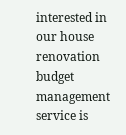interested in our house renovation budget management service is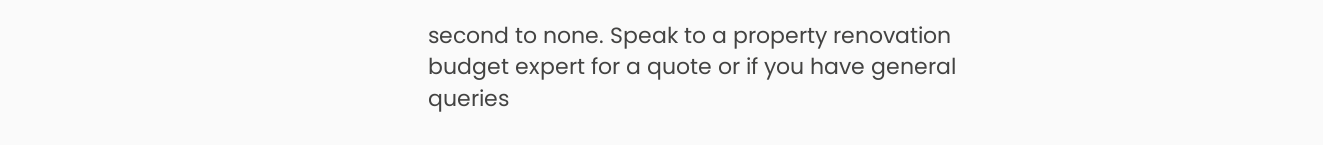second to none. Speak to a property renovation budget expert for a quote or if you have general queries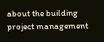about the building project management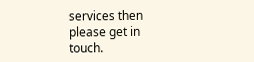services then please get in touch.